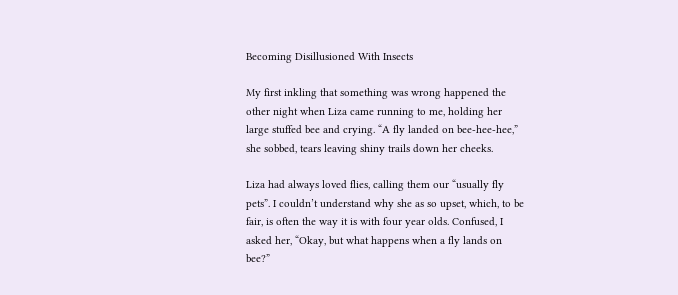Becoming Disillusioned With Insects

My first inkling that something was wrong happened the other night when Liza came running to me, holding her large stuffed bee and crying. “A fly landed on bee-hee-hee,” she sobbed, tears leaving shiny trails down her cheeks.

Liza had always loved flies, calling them our “usually fly pets”. I couldn’t understand why she as so upset, which, to be fair, is often the way it is with four year olds. Confused, I asked her, “Okay, but what happens when a fly lands on bee?”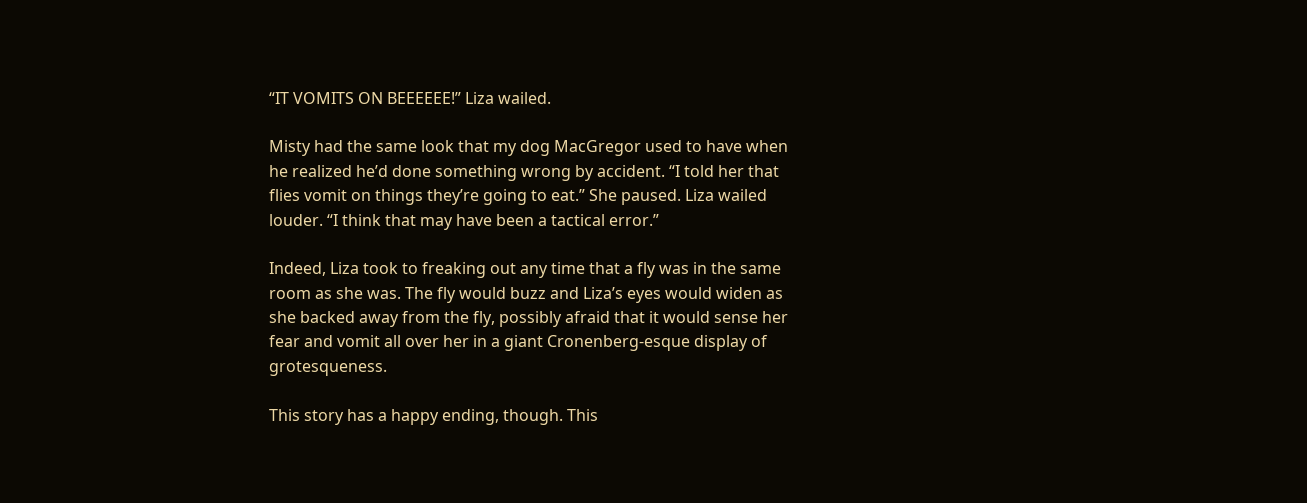“IT VOMITS ON BEEEEEE!” Liza wailed.

Misty had the same look that my dog MacGregor used to have when he realized he’d done something wrong by accident. “I told her that flies vomit on things they’re going to eat.” She paused. Liza wailed louder. “I think that may have been a tactical error.”

Indeed, Liza took to freaking out any time that a fly was in the same room as she was. The fly would buzz and Liza’s eyes would widen as she backed away from the fly, possibly afraid that it would sense her fear and vomit all over her in a giant Cronenberg-esque display of grotesqueness.

This story has a happy ending, though. This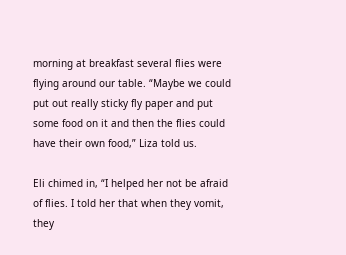morning at breakfast several flies were flying around our table. “Maybe we could put out really sticky fly paper and put some food on it and then the flies could have their own food,” Liza told us.

Eli chimed in, “I helped her not be afraid of flies. I told her that when they vomit, they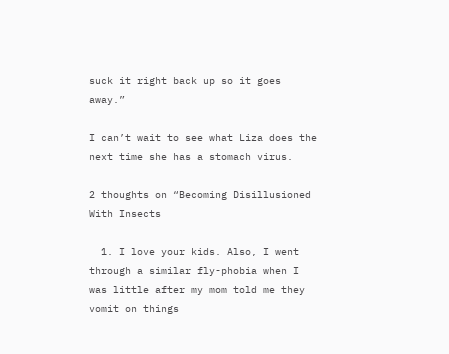suck it right back up so it goes away.”

I can’t wait to see what Liza does the next time she has a stomach virus.

2 thoughts on “Becoming Disillusioned With Insects

  1. I love your kids. Also, I went through a similar fly-phobia when I was little after my mom told me they vomit on things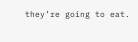they’re going to eat.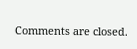Comments are closed.